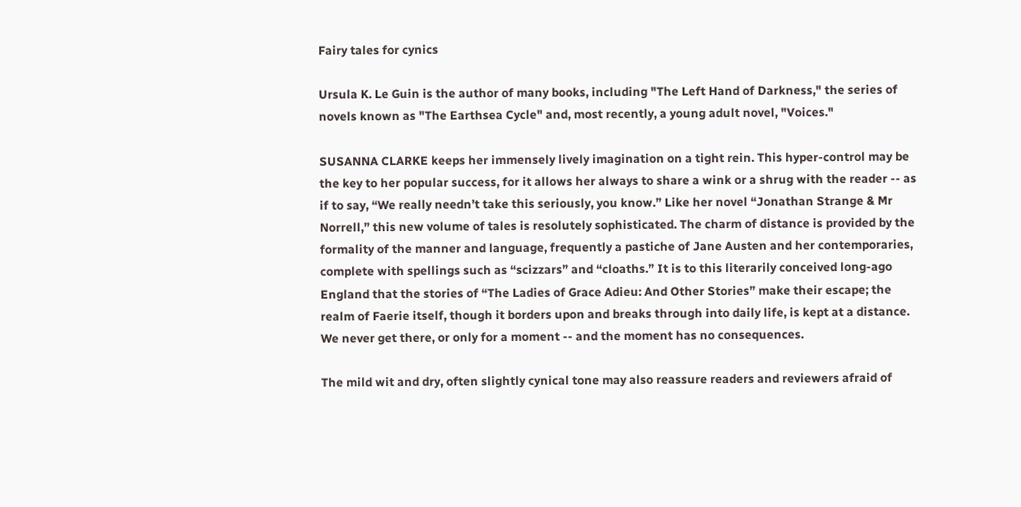Fairy tales for cynics

Ursula K. Le Guin is the author of many books, including "The Left Hand of Darkness," the series of novels known as "The Earthsea Cycle" and, most recently, a young adult novel, "Voices."

SUSANNA CLARKE keeps her immensely lively imagination on a tight rein. This hyper-control may be the key to her popular success, for it allows her always to share a wink or a shrug with the reader -- as if to say, “We really needn’t take this seriously, you know.” Like her novel “Jonathan Strange & Mr Norrell,” this new volume of tales is resolutely sophisticated. The charm of distance is provided by the formality of the manner and language, frequently a pastiche of Jane Austen and her contemporaries, complete with spellings such as “scizzars” and “cloaths.” It is to this literarily conceived long-ago England that the stories of “The Ladies of Grace Adieu: And Other Stories” make their escape; the realm of Faerie itself, though it borders upon and breaks through into daily life, is kept at a distance. We never get there, or only for a moment -- and the moment has no consequences.

The mild wit and dry, often slightly cynical tone may also reassure readers and reviewers afraid of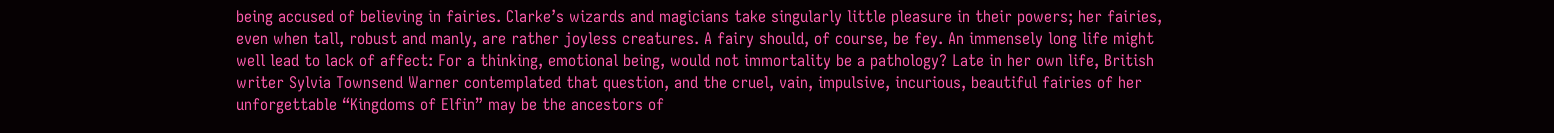being accused of believing in fairies. Clarke’s wizards and magicians take singularly little pleasure in their powers; her fairies, even when tall, robust and manly, are rather joyless creatures. A fairy should, of course, be fey. An immensely long life might well lead to lack of affect: For a thinking, emotional being, would not immortality be a pathology? Late in her own life, British writer Sylvia Townsend Warner contemplated that question, and the cruel, vain, impulsive, incurious, beautiful fairies of her unforgettable “Kingdoms of Elfin” may be the ancestors of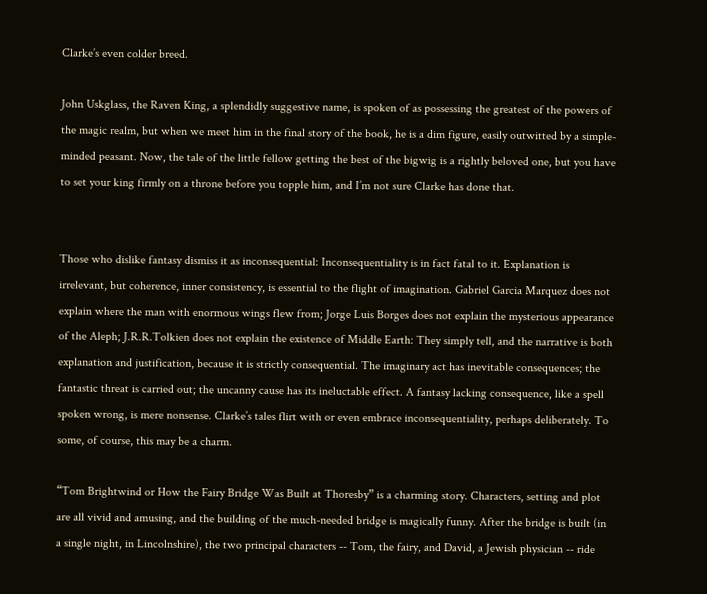Clarke’s even colder breed.

John Uskglass, the Raven King, a splendidly suggestive name, is spoken of as possessing the greatest of the powers of the magic realm, but when we meet him in the final story of the book, he is a dim figure, easily outwitted by a simple-minded peasant. Now, the tale of the little fellow getting the best of the bigwig is a rightly beloved one, but you have to set your king firmly on a throne before you topple him, and I’m not sure Clarke has done that.


Those who dislike fantasy dismiss it as inconsequential: Inconsequentiality is in fact fatal to it. Explanation is irrelevant, but coherence, inner consistency, is essential to the flight of imagination. Gabriel Garcia Marquez does not explain where the man with enormous wings flew from; Jorge Luis Borges does not explain the mysterious appearance of the Aleph; J.R.R.Tolkien does not explain the existence of Middle Earth: They simply tell, and the narrative is both explanation and justification, because it is strictly consequential. The imaginary act has inevitable consequences; the fantastic threat is carried out; the uncanny cause has its ineluctable effect. A fantasy lacking consequence, like a spell spoken wrong, is mere nonsense. Clarke’s tales flirt with or even embrace inconsequentiality, perhaps deliberately. To some, of course, this may be a charm.

“Tom Brightwind or How the Fairy Bridge Was Built at Thoresby” is a charming story. Characters, setting and plot are all vivid and amusing, and the building of the much-needed bridge is magically funny. After the bridge is built (in a single night, in Lincolnshire), the two principal characters -- Tom, the fairy, and David, a Jewish physician -- ride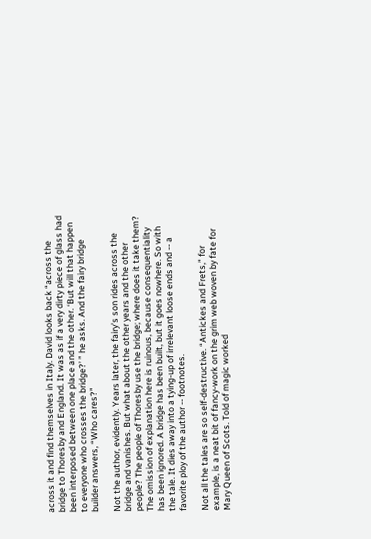across it and find themselves in Italy. David looks back “across the bridge to Thoresby and England. It was as if a very dirty piece of glass had been interposed between one place and the other. ‘But will that happen to everyone who crosses the bridge?’ ” he asks. And the fairy bridge builder answers, “Who cares?”

Not the author, evidently. Years later, the fairy’s son rides across the bridge and vanishes. But what about the other years and the other people? The people of Thoresby use the bridge; where does it take them? The omission of explanation here is ruinous, because consequentiality has been ignored. A bridge has been built, but it goes nowhere. So with the tale. It dies away into a tying-up of irrelevant loose ends and -- a favorite ploy of the author -- footnotes.

Not all the tales are so self-destructive. “Antickes and Frets,” for example, is a neat bit of fancy-work on the grim web woven by fate for Mary Queen of Scots. Told of magic worked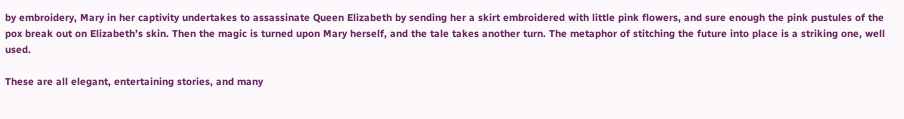by embroidery, Mary in her captivity undertakes to assassinate Queen Elizabeth by sending her a skirt embroidered with little pink flowers, and sure enough the pink pustules of the pox break out on Elizabeth’s skin. Then the magic is turned upon Mary herself, and the tale takes another turn. The metaphor of stitching the future into place is a striking one, well used.

These are all elegant, entertaining stories, and many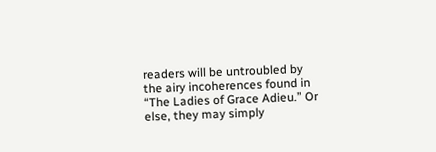readers will be untroubled by the airy incoherences found in “The Ladies of Grace Adieu.” Or else, they may simply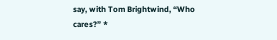say, with Tom Brightwind, “Who cares?” *